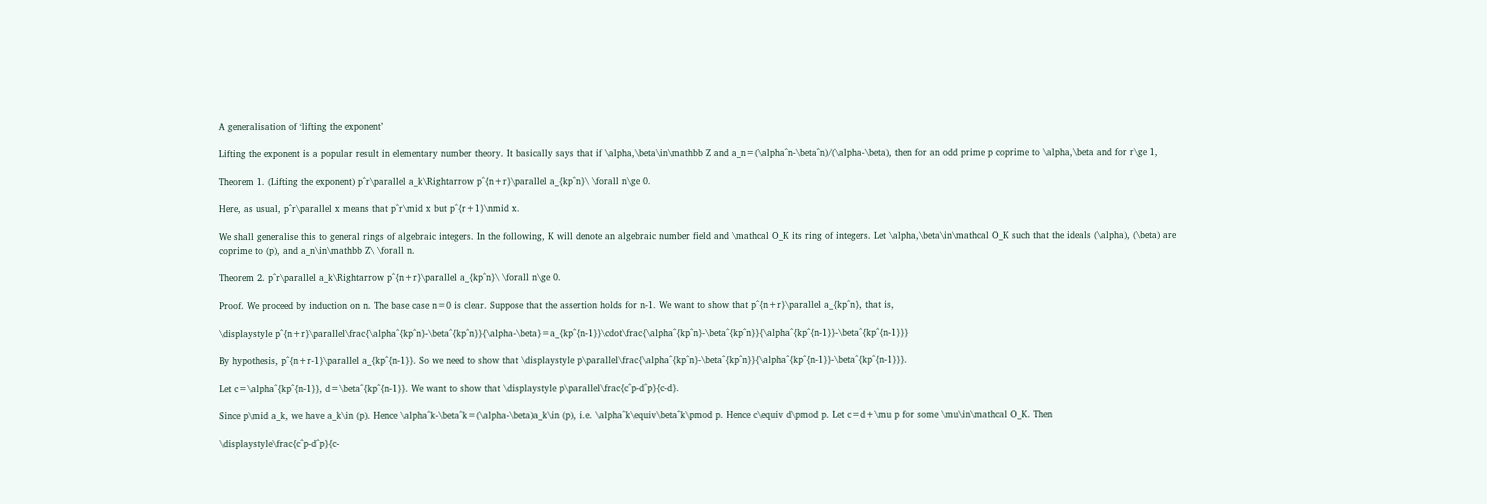A generalisation of ‘lifting the exponent’

Lifting the exponent is a popular result in elementary number theory. It basically says that if \alpha,\beta\in\mathbb Z and a_n=(\alpha^n-\beta^n)/(\alpha-\beta), then for an odd prime p coprime to \alpha,\beta and for r\ge 1,

Theorem 1. (Lifting the exponent) p^r\parallel a_k\Rightarrow p^{n+r}\parallel a_{kp^n}\ \forall n\ge 0.

Here, as usual, p^r\parallel x means that p^r\mid x but p^{r+1}\nmid x.

We shall generalise this to general rings of algebraic integers. In the following, K will denote an algebraic number field and \mathcal O_K its ring of integers. Let \alpha,\beta\in\mathcal O_K such that the ideals (\alpha), (\beta) are coprime to (p), and a_n\in\mathbb Z\ \forall n.

Theorem 2. p^r\parallel a_k\Rightarrow p^{n+r}\parallel a_{kp^n}\ \forall n\ge 0.

Proof. We proceed by induction on n. The base case n=0 is clear. Suppose that the assertion holds for n-1. We want to show that p^{n+r}\parallel a_{kp^n}, that is,

\displaystyle p^{n+r}\parallel\frac{\alpha^{kp^n}-\beta^{kp^n}}{\alpha-\beta}=a_{kp^{n-1}}\cdot\frac{\alpha^{kp^n}-\beta^{kp^n}}{\alpha^{kp^{n-1}}-\beta^{kp^{n-1}}}

By hypothesis, p^{n+r-1}\parallel a_{kp^{n-1}}. So we need to show that \displaystyle p\parallel\frac{\alpha^{kp^n}-\beta^{kp^n}}{\alpha^{kp^{n-1}}-\beta^{kp^{n-1}}}.

Let c=\alpha^{kp^{n-1}}, d=\beta^{kp^{n-1}}. We want to show that \displaystyle p\parallel\frac{c^p-d^p}{c-d}.

Since p\mid a_k, we have a_k\in (p). Hence \alpha^k-\beta^k=(\alpha-\beta)a_k\in (p), i.e. \alpha^k\equiv\beta^k\pmod p. Hence c\equiv d\pmod p. Let c=d+\mu p for some \mu\in\mathcal O_K. Then

\displaystyle\frac{c^p-d^p}{c-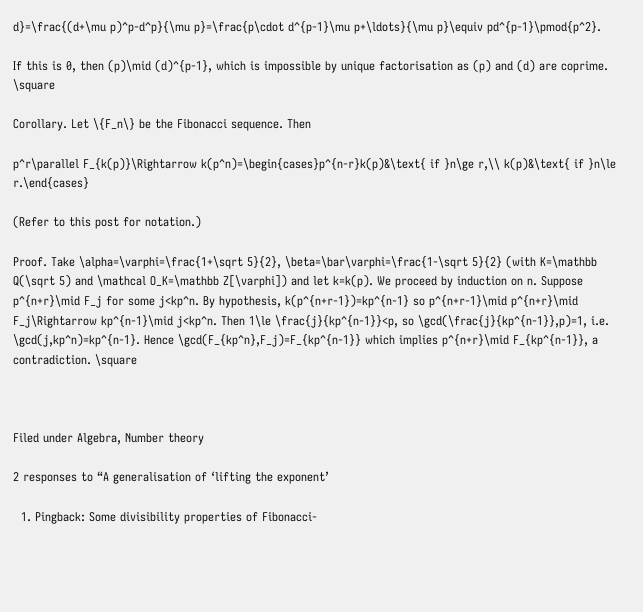d}=\frac{(d+\mu p)^p-d^p}{\mu p}=\frac{p\cdot d^{p-1}\mu p+\ldots}{\mu p}\equiv pd^{p-1}\pmod{p^2}.

If this is 0, then (p)\mid (d)^{p-1}, which is impossible by unique factorisation as (p) and (d) are coprime. \square

Corollary. Let \{F_n\} be the Fibonacci sequence. Then

p^r\parallel F_{k(p)}\Rightarrow k(p^n)=\begin{cases}p^{n-r}k(p)&\text{ if }n\ge r,\\ k(p)&\text{ if }n\le r.\end{cases}

(Refer to this post for notation.)

Proof. Take \alpha=\varphi=\frac{1+\sqrt 5}{2}, \beta=\bar\varphi=\frac{1-\sqrt 5}{2} (with K=\mathbb Q(\sqrt 5) and \mathcal O_K=\mathbb Z[\varphi]) and let k=k(p). We proceed by induction on n. Suppose p^{n+r}\mid F_j for some j<kp^n. By hypothesis, k(p^{n+r-1})=kp^{n-1} so p^{n+r-1}\mid p^{n+r}\mid F_j\Rightarrow kp^{n-1}\mid j<kp^n. Then 1\le \frac{j}{kp^{n-1}}<p, so \gcd(\frac{j}{kp^{n-1}},p)=1, i.e. \gcd(j,kp^n)=kp^{n-1}. Hence \gcd(F_{kp^n},F_j)=F_{kp^{n-1}} which implies p^{n+r}\mid F_{kp^{n-1}}, a contradiction. \square



Filed under Algebra, Number theory

2 responses to “A generalisation of ‘lifting the exponent’

  1. Pingback: Some divisibility properties of Fibonacci-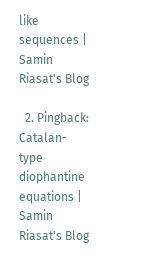like sequences | Samin Riasat's Blog

  2. Pingback: Catalan-type diophantine equations | Samin Riasat's Blog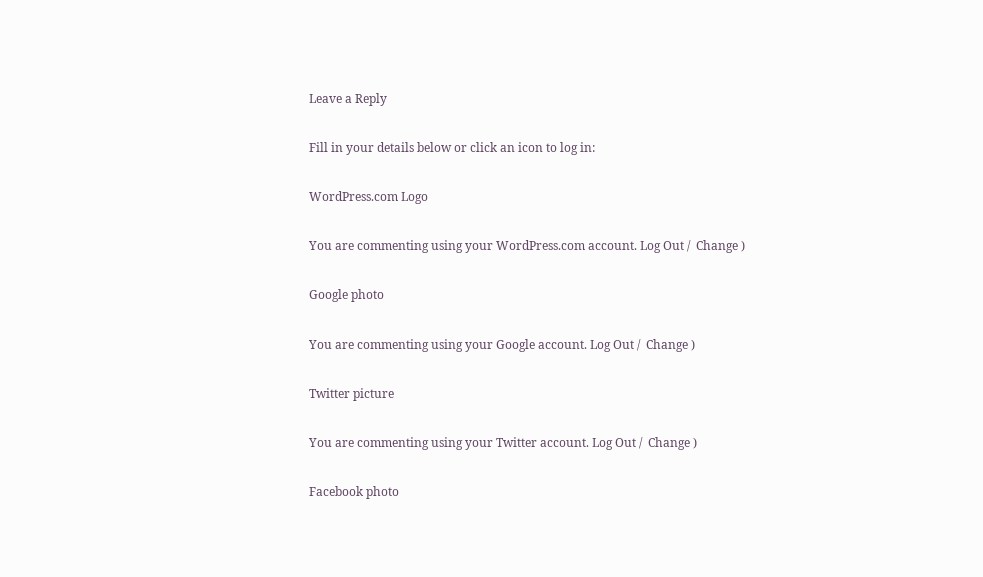Leave a Reply

Fill in your details below or click an icon to log in:

WordPress.com Logo

You are commenting using your WordPress.com account. Log Out /  Change )

Google photo

You are commenting using your Google account. Log Out /  Change )

Twitter picture

You are commenting using your Twitter account. Log Out /  Change )

Facebook photo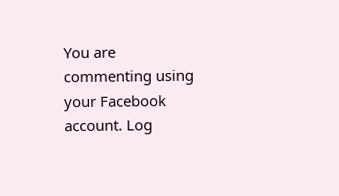You are commenting using your Facebook account. Log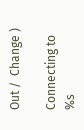Out /  Change )

Connecting to %s